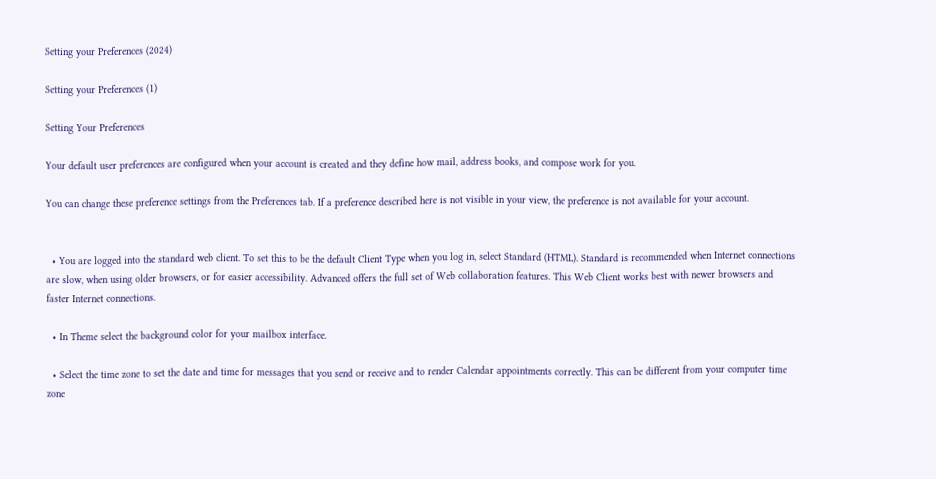Setting your Preferences (2024)

Setting your Preferences (1)

Setting Your Preferences

Your default user preferences are configured when your account is created and they define how mail, address books, and compose work for you.

You can change these preference settings from the Preferences tab. If a preference described here is not visible in your view, the preference is not available for your account.


  • You are logged into the standard web client. To set this to be the default Client Type when you log in, select Standard (HTML). Standard is recommended when Internet connections are slow, when using older browsers, or for easier accessibility. Advanced offers the full set of Web collaboration features. This Web Client works best with newer browsers and faster Internet connections.

  • In Theme select the background color for your mailbox interface.

  • Select the time zone to set the date and time for messages that you send or receive and to render Calendar appointments correctly. This can be different from your computer time zone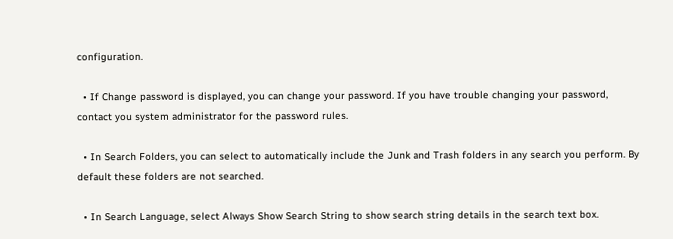configuration.

  • If Change password is displayed, you can change your password. If you have trouble changing your password, contact you system administrator for the password rules.

  • In Search Folders, you can select to automatically include the Junk and Trash folders in any search you perform. By default these folders are not searched.

  • In Search Language, select Always Show Search String to show search string details in the search text box.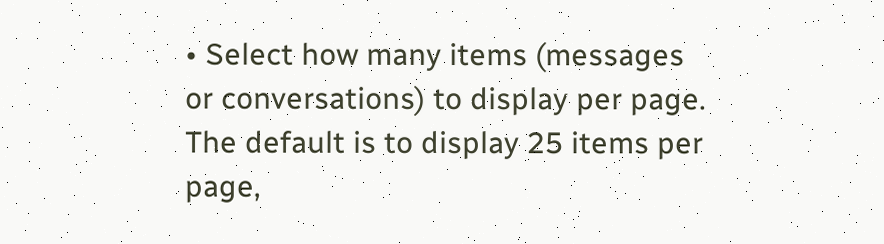• Select how many items (messages or conversations) to display per page. The default is to display 25 items per page,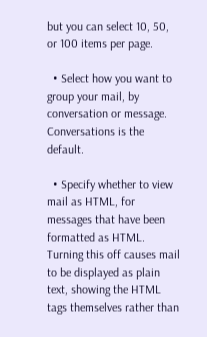but you can select 10, 50, or 100 items per page.

  • Select how you want to group your mail, by conversation or message. Conversations is the default.

  • Specify whether to view mail as HTML, for messages that have been formatted as HTML. Turning this off causes mail to be displayed as plain text, showing the HTML tags themselves rather than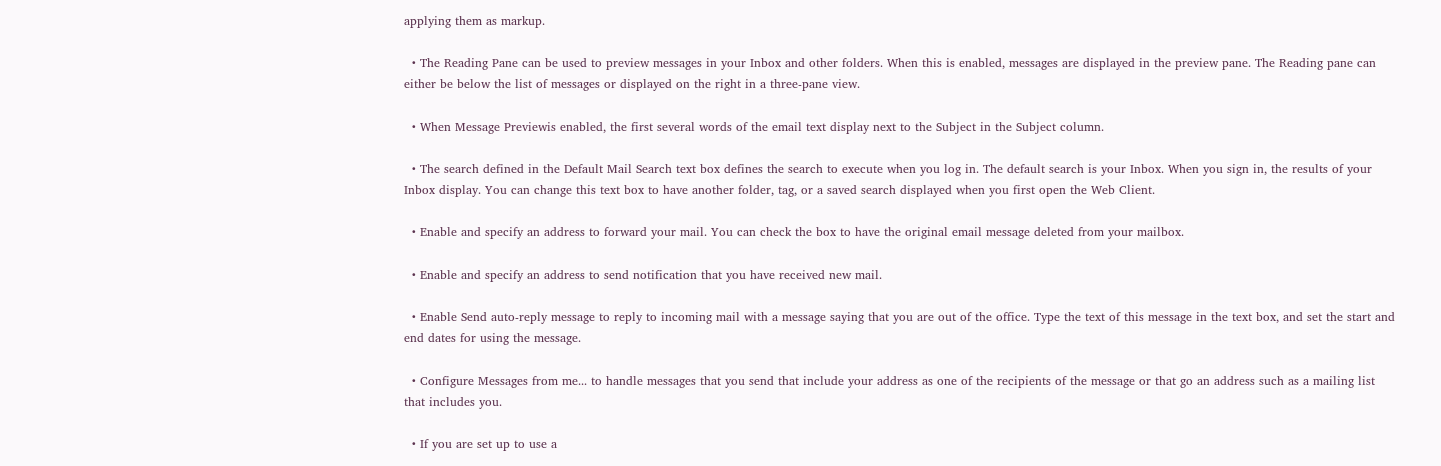applying them as markup.

  • The Reading Pane can be used to preview messages in your Inbox and other folders. When this is enabled, messages are displayed in the preview pane. The Reading pane can either be below the list of messages or displayed on the right in a three-pane view.

  • When Message Previewis enabled, the first several words of the email text display next to the Subject in the Subject column.

  • The search defined in the Default Mail Search text box defines the search to execute when you log in. The default search is your Inbox. When you sign in, the results of your Inbox display. You can change this text box to have another folder, tag, or a saved search displayed when you first open the Web Client.

  • Enable and specify an address to forward your mail. You can check the box to have the original email message deleted from your mailbox.

  • Enable and specify an address to send notification that you have received new mail.

  • Enable Send auto-reply message to reply to incoming mail with a message saying that you are out of the office. Type the text of this message in the text box, and set the start and end dates for using the message.

  • Configure Messages from me... to handle messages that you send that include your address as one of the recipients of the message or that go an address such as a mailing list that includes you.

  • If you are set up to use a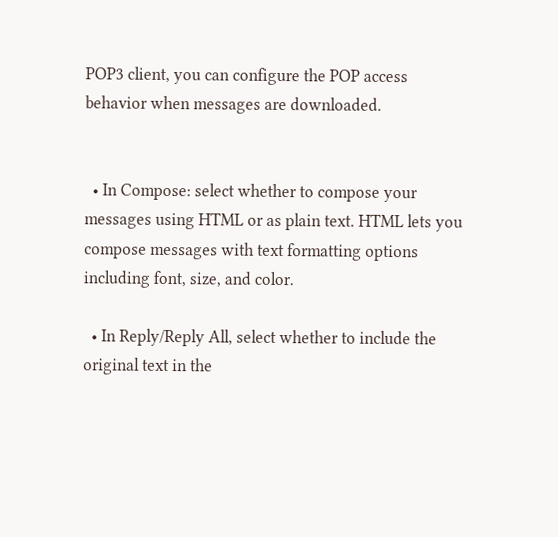POP3 client, you can configure the POP access behavior when messages are downloaded.


  • In Compose: select whether to compose your messages using HTML or as plain text. HTML lets you compose messages with text formatting options including font, size, and color.

  • In Reply/Reply All, select whether to include the original text in the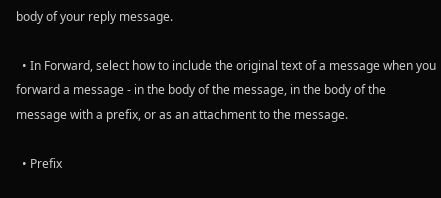body of your reply message.

  • In Forward, select how to include the original text of a message when you forward a message - in the body of the message, in the body of the message with a prefix, or as an attachment to the message.

  • Prefix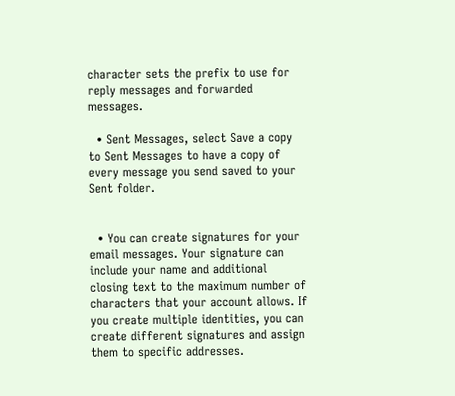character sets the prefix to use for reply messages and forwarded messages.

  • Sent Messages, select Save a copy to Sent Messages to have a copy of every message you send saved to your Sent folder.


  • You can create signatures for your email messages. Your signature can include your name and additional closing text to the maximum number of characters that your account allows. If you create multiple identities, you can create different signatures and assign them to specific addresses.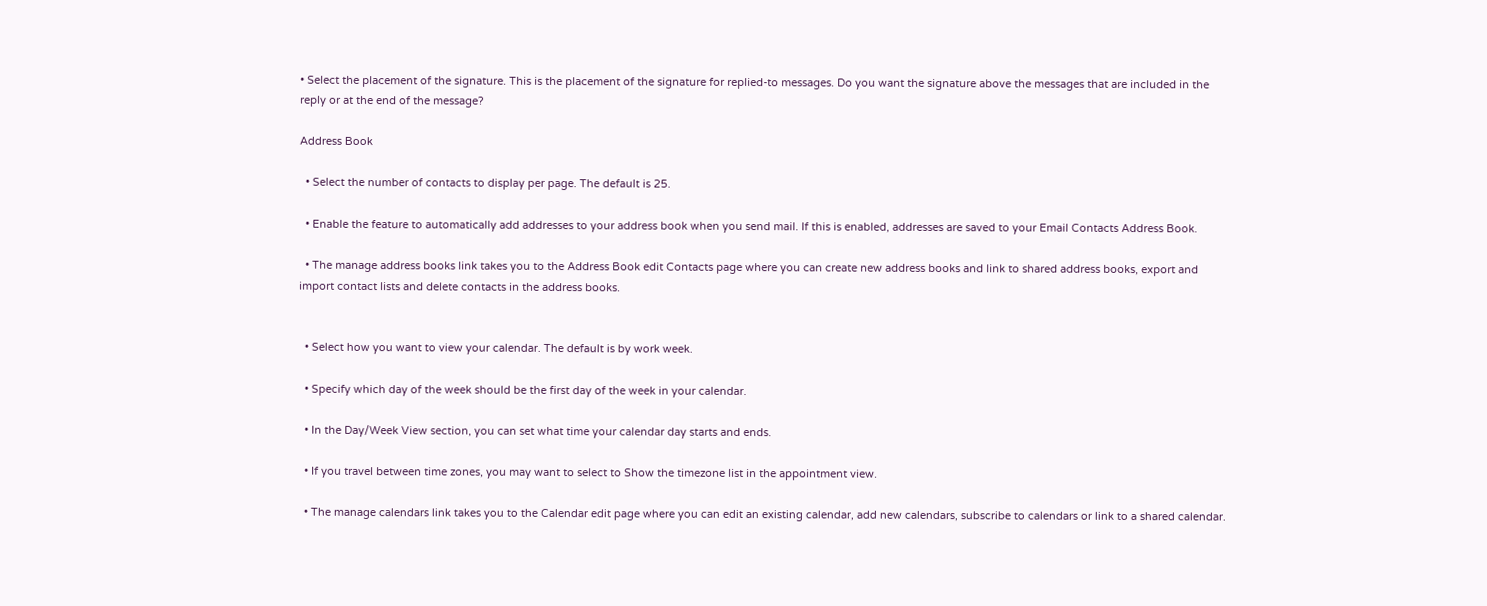• Select the placement of the signature. This is the placement of the signature for replied-to messages. Do you want the signature above the messages that are included in the reply or at the end of the message?

Address Book

  • Select the number of contacts to display per page. The default is 25.

  • Enable the feature to automatically add addresses to your address book when you send mail. If this is enabled, addresses are saved to your Email Contacts Address Book.

  • The manage address books link takes you to the Address Book edit Contacts page where you can create new address books and link to shared address books, export and import contact lists and delete contacts in the address books.


  • Select how you want to view your calendar. The default is by work week.

  • Specify which day of the week should be the first day of the week in your calendar.

  • In the Day/Week View section, you can set what time your calendar day starts and ends.

  • If you travel between time zones, you may want to select to Show the timezone list in the appointment view.

  • The manage calendars link takes you to the Calendar edit page where you can edit an existing calendar, add new calendars, subscribe to calendars or link to a shared calendar.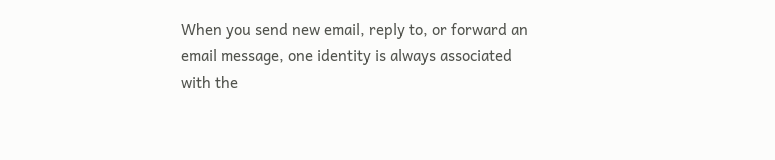When you send new email, reply to, or forward an email message, one identity is always associated with the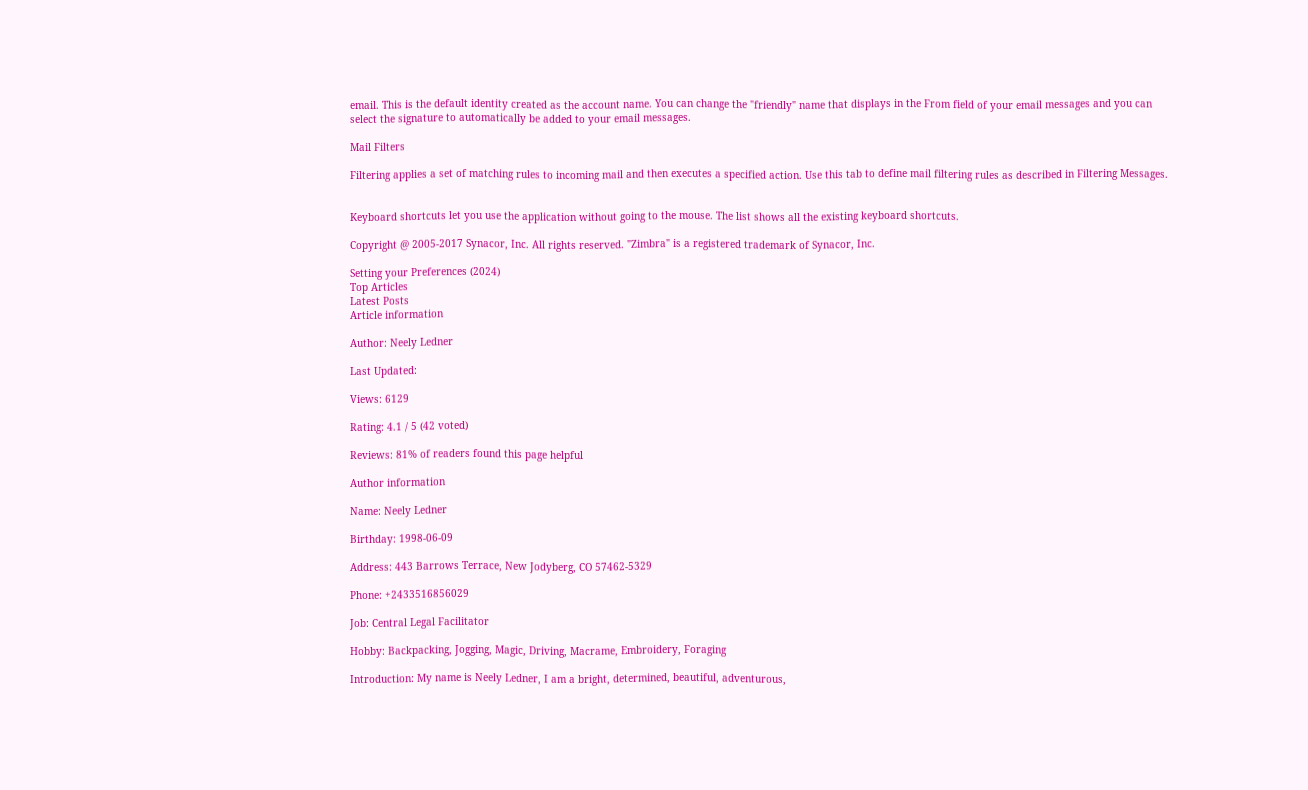email. This is the default identity created as the account name. You can change the "friendly" name that displays in the From field of your email messages and you can select the signature to automatically be added to your email messages.

Mail Filters

Filtering applies a set of matching rules to incoming mail and then executes a specified action. Use this tab to define mail filtering rules as described in Filtering Messages.


Keyboard shortcuts let you use the application without going to the mouse. The list shows all the existing keyboard shortcuts.

Copyright @ 2005-2017 Synacor, Inc. All rights reserved. "Zimbra" is a registered trademark of Synacor, Inc.

Setting your Preferences (2024)
Top Articles
Latest Posts
Article information

Author: Neely Ledner

Last Updated:

Views: 6129

Rating: 4.1 / 5 (42 voted)

Reviews: 81% of readers found this page helpful

Author information

Name: Neely Ledner

Birthday: 1998-06-09

Address: 443 Barrows Terrace, New Jodyberg, CO 57462-5329

Phone: +2433516856029

Job: Central Legal Facilitator

Hobby: Backpacking, Jogging, Magic, Driving, Macrame, Embroidery, Foraging

Introduction: My name is Neely Ledner, I am a bright, determined, beautiful, adventurous,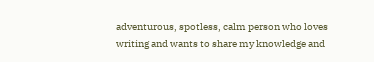adventurous, spotless, calm person who loves writing and wants to share my knowledge and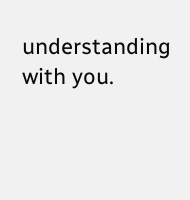understanding with you.